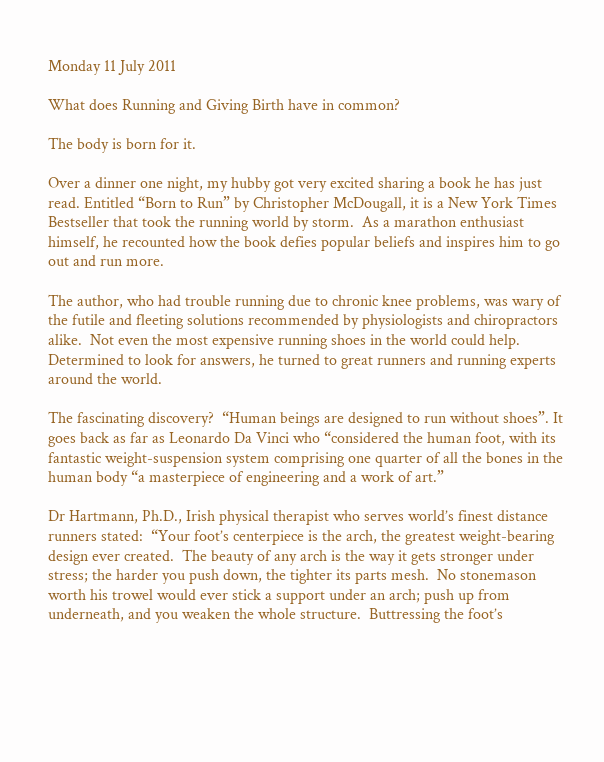Monday 11 July 2011

What does Running and Giving Birth have in common?

The body is born for it.

Over a dinner one night, my hubby got very excited sharing a book he has just read. Entitled “Born to Run” by Christopher McDougall, it is a New York Times Bestseller that took the running world by storm.  As a marathon enthusiast himself, he recounted how the book defies popular beliefs and inspires him to go out and run more.

The author, who had trouble running due to chronic knee problems, was wary of the futile and fleeting solutions recommended by physiologists and chiropractors alike.  Not even the most expensive running shoes in the world could help.   Determined to look for answers, he turned to great runners and running experts around the world.

The fascinating discovery?  “Human beings are designed to run without shoes”. It goes back as far as Leonardo Da Vinci who “considered the human foot, with its fantastic weight-suspension system comprising one quarter of all the bones in the human body “a masterpiece of engineering and a work of art.”

Dr Hartmann, Ph.D., Irish physical therapist who serves world’s finest distance runners stated:  “Your foot’s centerpiece is the arch, the greatest weight-bearing design ever created.  The beauty of any arch is the way it gets stronger under stress; the harder you push down, the tighter its parts mesh.  No stonemason worth his trowel would ever stick a support under an arch; push up from underneath, and you weaken the whole structure.  Buttressing the foot’s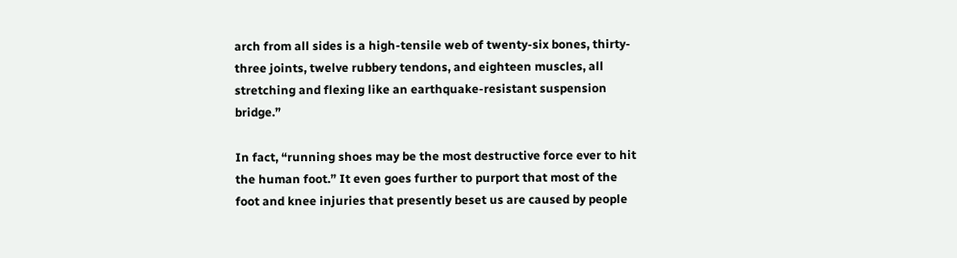arch from all sides is a high-tensile web of twenty-six bones, thirty-three joints, twelve rubbery tendons, and eighteen muscles, all stretching and flexing like an earthquake-resistant suspension bridge.”

In fact, “running shoes may be the most destructive force ever to hit the human foot.” It even goes further to purport that most of the foot and knee injuries that presently beset us are caused by people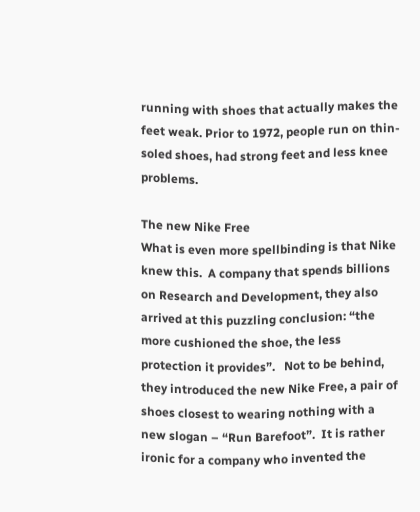running with shoes that actually makes the feet weak. Prior to 1972, people run on thin-soled shoes, had strong feet and less knee problems.

The new Nike Free
What is even more spellbinding is that Nike knew this.  A company that spends billions on Research and Development, they also arrived at this puzzling conclusion: “the more cushioned the shoe, the less protection it provides”.   Not to be behind, they introduced the new Nike Free, a pair of shoes closest to wearing nothing with a new slogan – “Run Barefoot”.  It is rather ironic for a company who invented the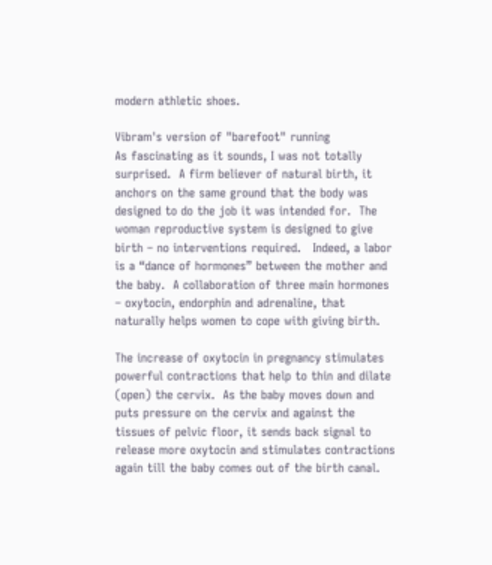modern athletic shoes.

Vibram's version of "barefoot" running
As fascinating as it sounds, I was not totally surprised.  A firm believer of natural birth, it anchors on the same ground that the body was designed to do the job it was intended for.  The woman reproductive system is designed to give birth – no interventions required.   Indeed, a labor is a “dance of hormones” between the mother and the baby.  A collaboration of three main hormones – oxytocin, endorphin and adrenaline, that naturally helps women to cope with giving birth.

The increase of oxytocin in pregnancy stimulates powerful contractions that help to thin and dilate (open) the cervix.  As the baby moves down and puts pressure on the cervix and against the tissues of pelvic floor, it sends back signal to release more oxytocin and stimulates contractions again till the baby comes out of the birth canal.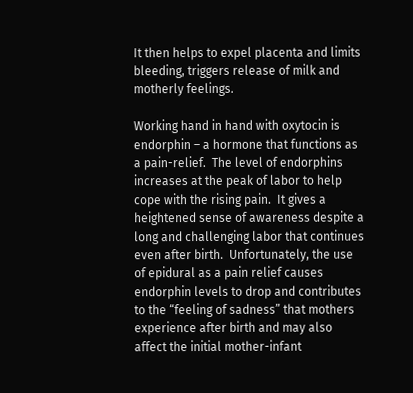It then helps to expel placenta and limits bleeding, triggers release of milk and motherly feelings.

Working hand in hand with oxytocin is endorphin – a hormone that functions as a pain-relief.  The level of endorphins increases at the peak of labor to help cope with the rising pain.  It gives a heightened sense of awareness despite a long and challenging labor that continues even after birth.  Unfortunately, the use of epidural as a pain relief causes endorphin levels to drop and contributes to the “feeling of sadness” that mothers experience after birth and may also affect the initial mother-infant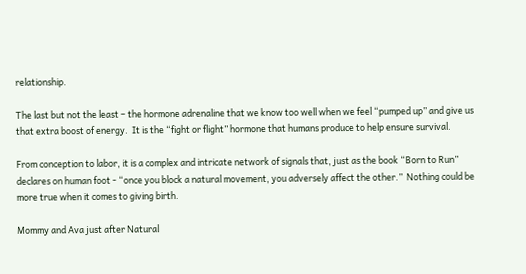relationship.

The last but not the least – the hormone adrenaline that we know too well when we feel “pumped up” and give us that extra boost of energy.  It is the “fight or flight” hormone that humans produce to help ensure survival.

From conception to labor, it is a complex and intricate network of signals that, just as the book “Born to Run” declares on human foot - “once you block a natural movement, you adversely affect the other.”  Nothing could be more true when it comes to giving birth.

Mommy and Ava just after Natural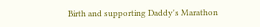Birth and supporting Daddy's Marathon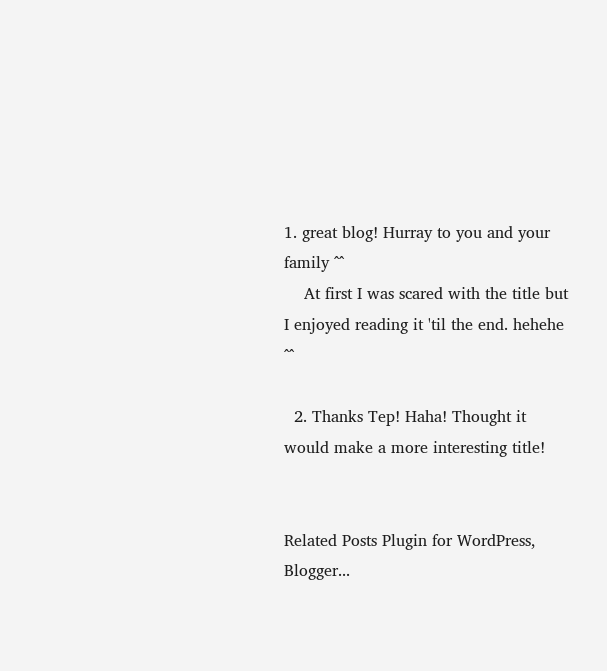1. great blog! Hurray to you and your family ^^
    At first I was scared with the title but I enjoyed reading it 'til the end. hehehe ^^

  2. Thanks Tep! Haha! Thought it would make a more interesting title!


Related Posts Plugin for WordPress, Blogger...